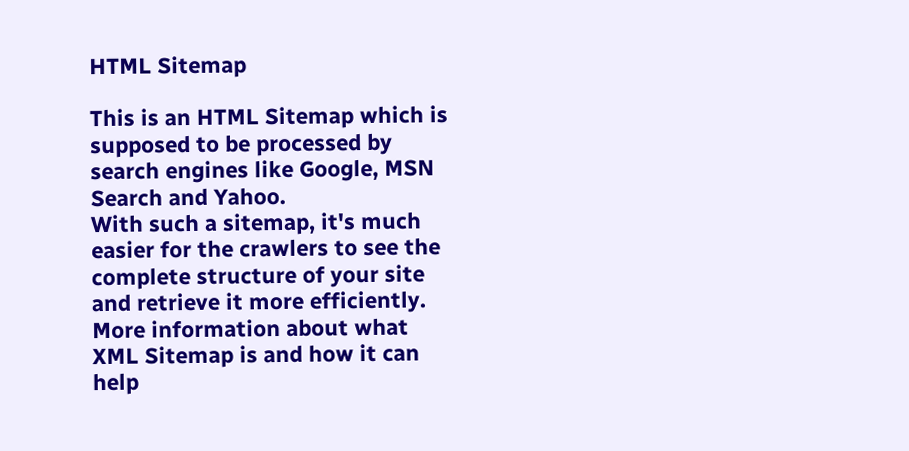HTML Sitemap

This is an HTML Sitemap which is supposed to be processed by search engines like Google, MSN Search and Yahoo.
With such a sitemap, it's much easier for the crawlers to see the complete structure of your site and retrieve it more efficiently.
More information about what XML Sitemap is and how it can help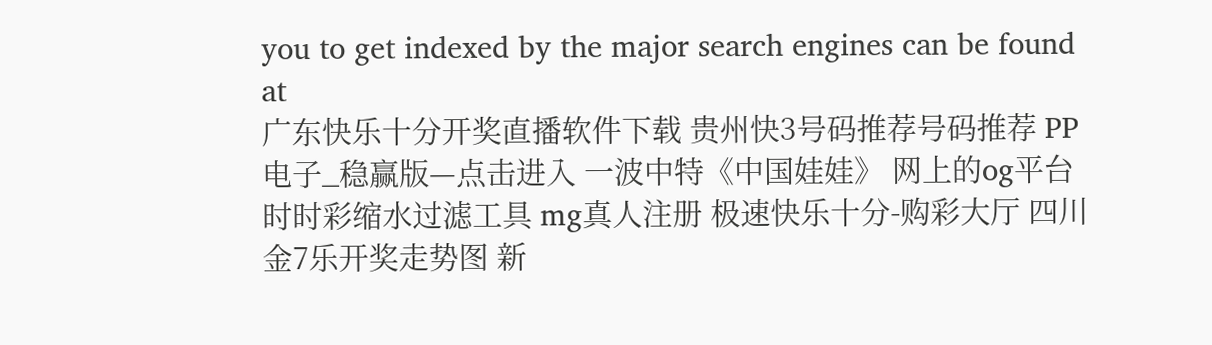you to get indexed by the major search engines can be found at
广东快乐十分开奖直播软件下载 贵州快3号码推荐号码推荐 PP电子_稳赢版—点击进入 一波中特《中国娃娃》 网上的og平台 时时彩缩水过滤工具 mg真人注册 极速快乐十分-购彩大厅 四川金7乐开奖走势图 新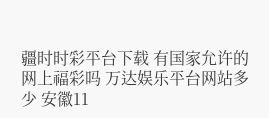疆时时彩平台下载 有国家允许的网上福彩吗 万达娱乐平台网站多少 安徽11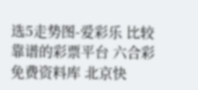选5走势图-爱彩乐 比较靠谱的彩票平台 六合彩免费资料库 北京快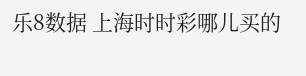乐8数据 上海时时彩哪儿买的